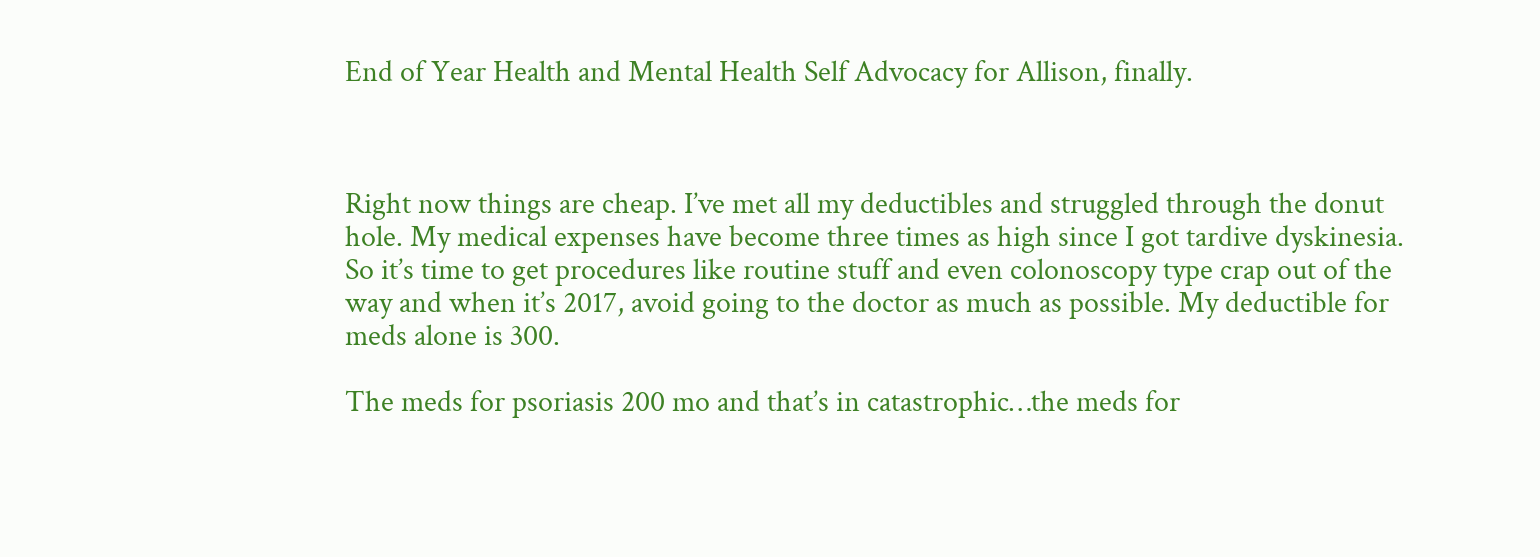End of Year Health and Mental Health Self Advocacy for Allison, finally.



Right now things are cheap. I’ve met all my deductibles and struggled through the donut hole. My medical expenses have become three times as high since I got tardive dyskinesia. So it’s time to get procedures like routine stuff and even colonoscopy type crap out of the way and when it’s 2017, avoid going to the doctor as much as possible. My deductible for meds alone is 300.

The meds for psoriasis 200 mo and that’s in catastrophic…the meds for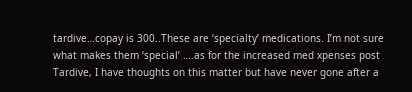tardive…copay is 300..These are ‘specialty’ medications. I’m not sure what makes them ‘special’ ….as for the increased med xpenses post Tardive, I have thoughts on this matter but have never gone after a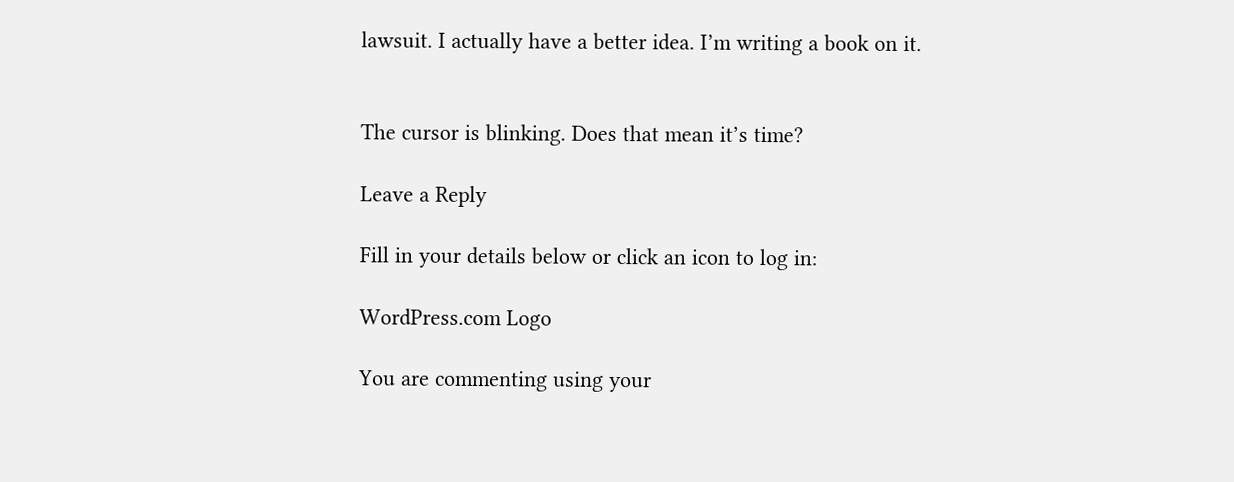lawsuit. I actually have a better idea. I’m writing a book on it.


The cursor is blinking. Does that mean it’s time?

Leave a Reply

Fill in your details below or click an icon to log in:

WordPress.com Logo

You are commenting using your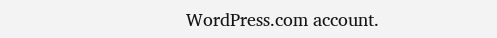WordPress.com account.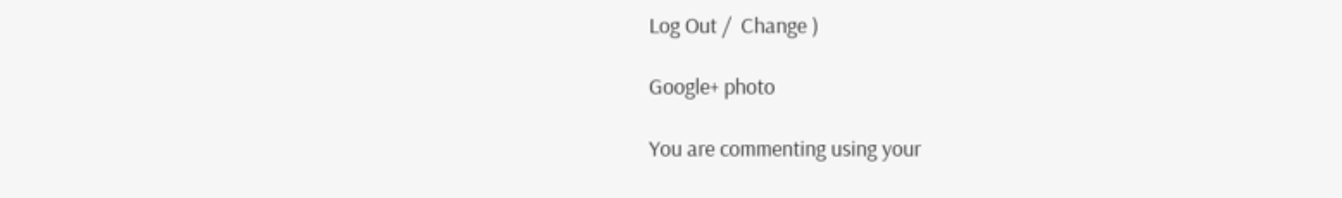Log Out /  Change )

Google+ photo

You are commenting using your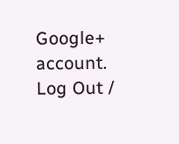Google+ account. Log Out /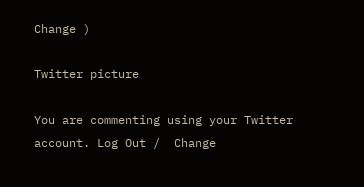Change )

Twitter picture

You are commenting using your Twitter account. Log Out /  Change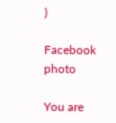)

Facebook photo

You are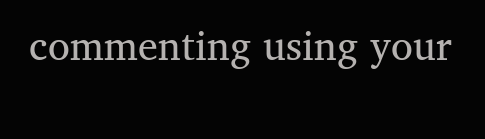commenting using your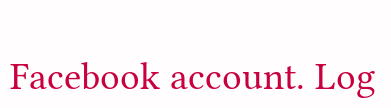Facebook account. Log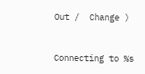Out /  Change )


Connecting to %s